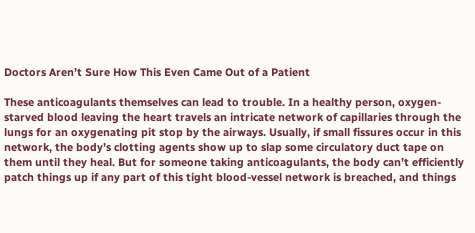Doctors Aren’t Sure How This Even Came Out of a Patient

These anticoagulants themselves can lead to trouble. In a healthy person, oxygen-starved blood leaving the heart travels an intricate network of capillaries through the lungs for an oxygenating pit stop by the airways. Usually, if small fissures occur in this network, the body’s clotting agents show up to slap some circulatory duct tape on them until they heal. But for someone taking anticoagulants, the body can’t efficiently patch things up if any part of this tight blood-vessel network is breached, and things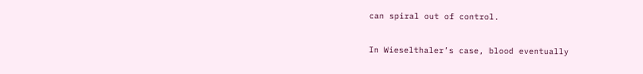can spiral out of control.

In Wieselthaler’s case, blood eventually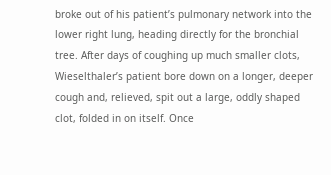broke out of his patient’s pulmonary network into the lower right lung, heading directly for the bronchial tree. After days of coughing up much smaller clots, Wieselthaler’s patient bore down on a longer, deeper cough and, relieved, spit out a large, oddly shaped clot, folded in on itself. Once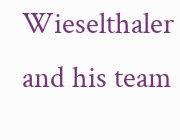Wieselthaler and his team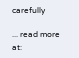carefully

... read more at: